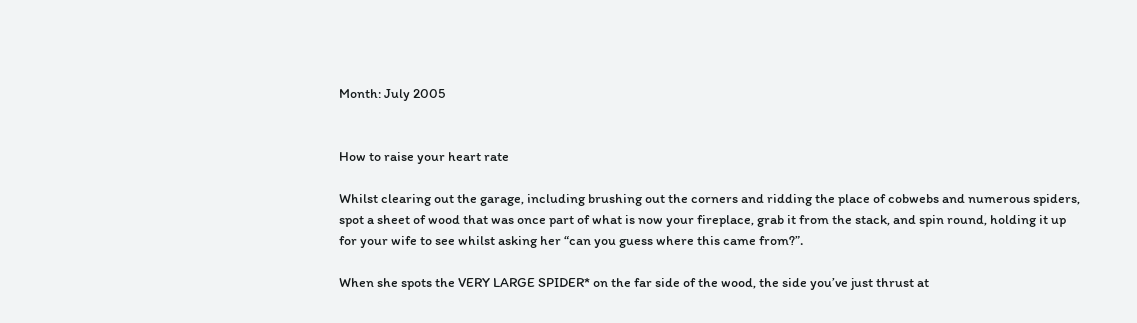Month: July 2005


How to raise your heart rate

Whilst clearing out the garage, including brushing out the corners and ridding the place of cobwebs and numerous spiders, spot a sheet of wood that was once part of what is now your fireplace, grab it from the stack, and spin round, holding it up for your wife to see whilst asking her “can you guess where this came from?”.

When she spots the VERY LARGE SPIDER* on the far side of the wood, the side you’ve just thrust at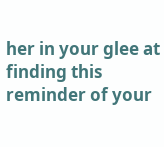her in your glee at finding this reminder of your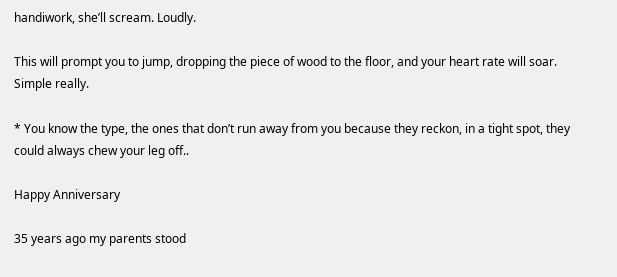handiwork, she’ll scream. Loudly.

This will prompt you to jump, dropping the piece of wood to the floor, and your heart rate will soar. Simple really.

* You know the type, the ones that don’t run away from you because they reckon, in a tight spot, they could always chew your leg off..

Happy Anniversary

35 years ago my parents stood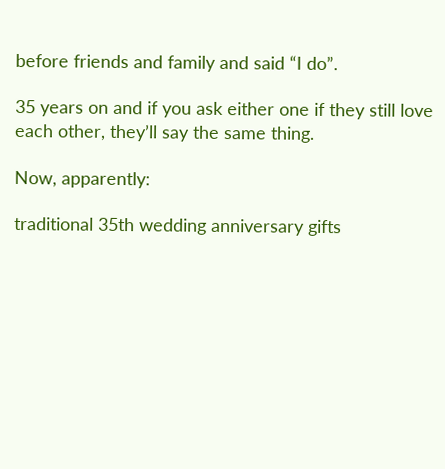before friends and family and said “I do”.

35 years on and if you ask either one if they still love each other, they’ll say the same thing.

Now, apparently:

traditional 35th wedding anniversary gifts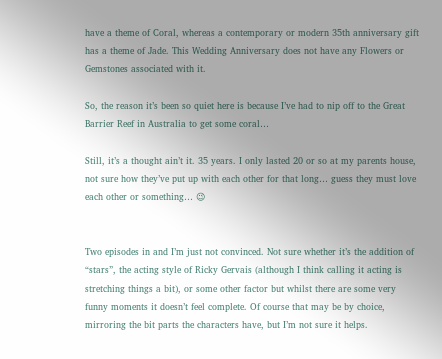have a theme of Coral, whereas a contemporary or modern 35th anniversary gift has a theme of Jade. This Wedding Anniversary does not have any Flowers or Gemstones associated with it.

So, the reason it’s been so quiet here is because I’ve had to nip off to the Great Barrier Reef in Australia to get some coral…

Still, it’s a thought ain’t it. 35 years. I only lasted 20 or so at my parents house, not sure how they’ve put up with each other for that long… guess they must love each other or something… 😉


Two episodes in and I’m just not convinced. Not sure whether it’s the addition of “stars”, the acting style of Ricky Gervais (although I think calling it acting is stretching things a bit), or some other factor but whilst there are some very funny moments it doesn’t feel complete. Of course that may be by choice, mirroring the bit parts the characters have, but I’m not sure it helps.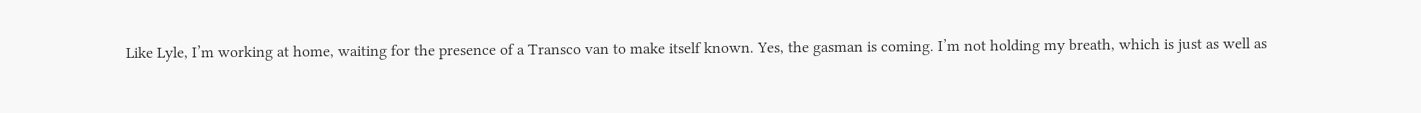Like Lyle, I’m working at home, waiting for the presence of a Transco van to make itself known. Yes, the gasman is coming. I’m not holding my breath, which is just as well as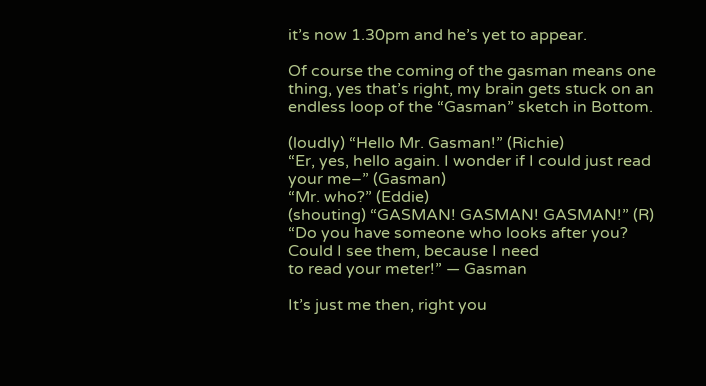it’s now 1.30pm and he’s yet to appear.

Of course the coming of the gasman means one thing, yes that’s right, my brain gets stuck on an endless loop of the “Gasman” sketch in Bottom.

(loudly) “Hello Mr. Gasman!” (Richie)
“Er, yes, hello again. I wonder if I could just read your me–” (Gasman)
“Mr. who?” (Eddie)
(shouting) “GASMAN! GASMAN! GASMAN!” (R)
“Do you have someone who looks after you? Could I see them, because I need
to read your meter!” — Gasman

It’s just me then, right you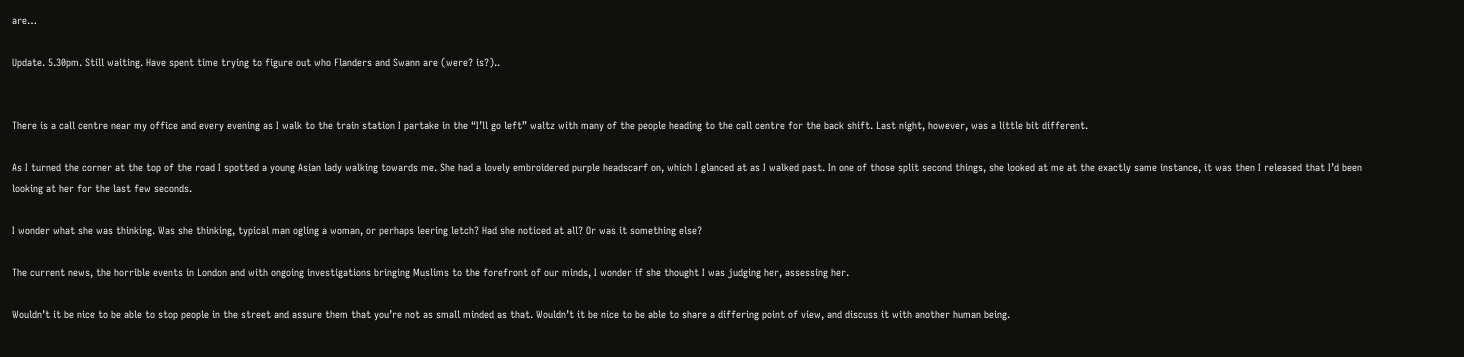are…

Update. 5.30pm. Still waiting. Have spent time trying to figure out who Flanders and Swann are (were? is?)..


There is a call centre near my office and every evening as I walk to the train station I partake in the “I’ll go left” waltz with many of the people heading to the call centre for the back shift. Last night, however, was a little bit different.

As I turned the corner at the top of the road I spotted a young Asian lady walking towards me. She had a lovely embroidered purple headscarf on, which I glanced at as I walked past. In one of those split second things, she looked at me at the exactly same instance, it was then I released that I’d been looking at her for the last few seconds.

I wonder what she was thinking. Was she thinking, typical man ogling a woman, or perhaps leering letch? Had she noticed at all? Or was it something else?

The current news, the horrible events in London and with ongoing investigations bringing Muslims to the forefront of our minds, I wonder if she thought I was judging her, assessing her.

Wouldn’t it be nice to be able to stop people in the street and assure them that you’re not as small minded as that. Wouldn’t it be nice to be able to share a differing point of view, and discuss it with another human being.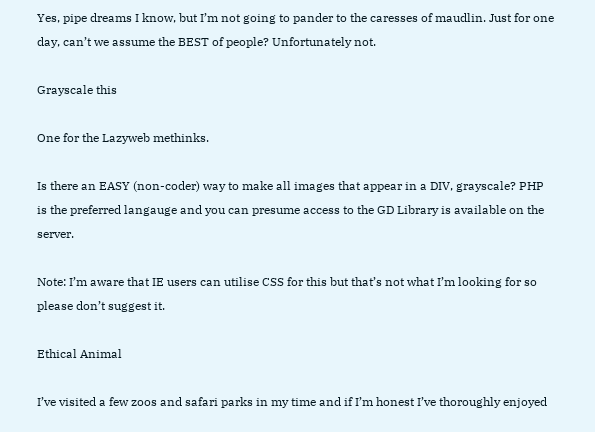Yes, pipe dreams I know, but I’m not going to pander to the caresses of maudlin. Just for one day, can’t we assume the BEST of people? Unfortunately not.

Grayscale this

One for the Lazyweb methinks.

Is there an EASY (non-coder) way to make all images that appear in a DIV, grayscale? PHP is the preferred langauge and you can presume access to the GD Library is available on the server.

Note: I’m aware that IE users can utilise CSS for this but that’s not what I’m looking for so please don’t suggest it.

Ethical Animal

I’ve visited a few zoos and safari parks in my time and if I’m honest I’ve thoroughly enjoyed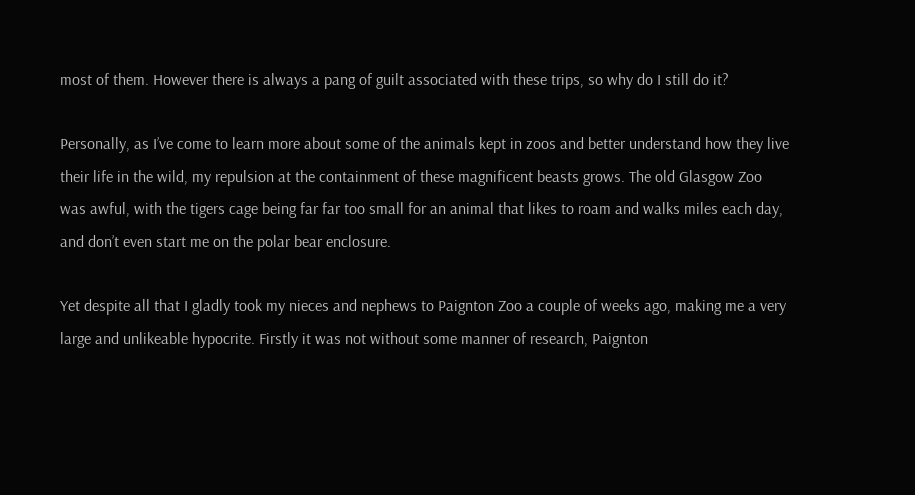most of them. However there is always a pang of guilt associated with these trips, so why do I still do it?

Personally, as I’ve come to learn more about some of the animals kept in zoos and better understand how they live their life in the wild, my repulsion at the containment of these magnificent beasts grows. The old Glasgow Zoo was awful, with the tigers cage being far far too small for an animal that likes to roam and walks miles each day, and don’t even start me on the polar bear enclosure.

Yet despite all that I gladly took my nieces and nephews to Paignton Zoo a couple of weeks ago, making me a very large and unlikeable hypocrite. Firstly it was not without some manner of research, Paignton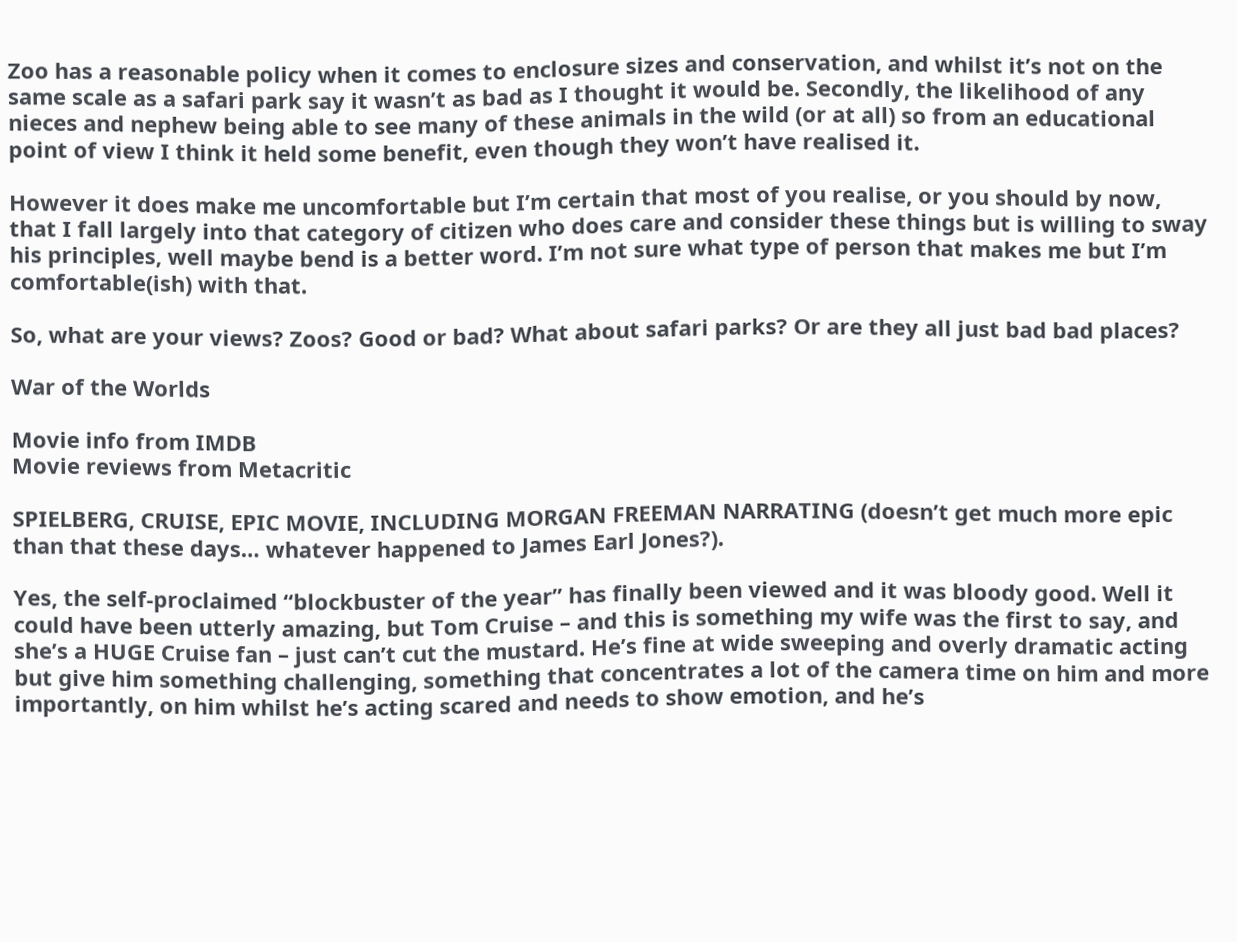Zoo has a reasonable policy when it comes to enclosure sizes and conservation, and whilst it’s not on the same scale as a safari park say it wasn’t as bad as I thought it would be. Secondly, the likelihood of any nieces and nephew being able to see many of these animals in the wild (or at all) so from an educational point of view I think it held some benefit, even though they won’t have realised it.

However it does make me uncomfortable but I’m certain that most of you realise, or you should by now, that I fall largely into that category of citizen who does care and consider these things but is willing to sway his principles, well maybe bend is a better word. I’m not sure what type of person that makes me but I’m comfortable(ish) with that.

So, what are your views? Zoos? Good or bad? What about safari parks? Or are they all just bad bad places?

War of the Worlds

Movie info from IMDB
Movie reviews from Metacritic

SPIELBERG, CRUISE, EPIC MOVIE, INCLUDING MORGAN FREEMAN NARRATING (doesn’t get much more epic than that these days… whatever happened to James Earl Jones?).

Yes, the self-proclaimed “blockbuster of the year” has finally been viewed and it was bloody good. Well it could have been utterly amazing, but Tom Cruise – and this is something my wife was the first to say, and she’s a HUGE Cruise fan – just can’t cut the mustard. He’s fine at wide sweeping and overly dramatic acting but give him something challenging, something that concentrates a lot of the camera time on him and more importantly, on him whilst he’s acting scared and needs to show emotion, and he’s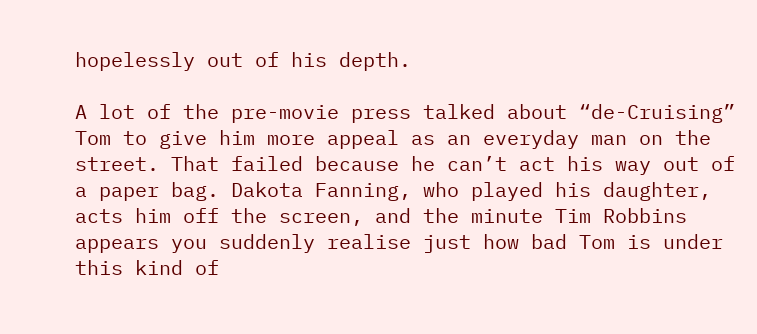hopelessly out of his depth.

A lot of the pre-movie press talked about “de-Cruising” Tom to give him more appeal as an everyday man on the street. That failed because he can’t act his way out of a paper bag. Dakota Fanning, who played his daughter, acts him off the screen, and the minute Tim Robbins appears you suddenly realise just how bad Tom is under this kind of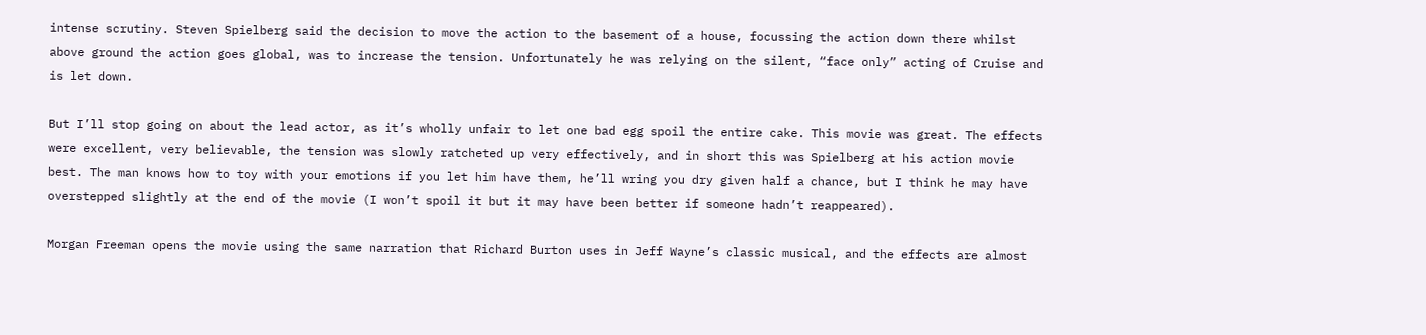intense scrutiny. Steven Spielberg said the decision to move the action to the basement of a house, focussing the action down there whilst above ground the action goes global, was to increase the tension. Unfortunately he was relying on the silent, “face only” acting of Cruise and is let down.

But I’ll stop going on about the lead actor, as it’s wholly unfair to let one bad egg spoil the entire cake. This movie was great. The effects were excellent, very believable, the tension was slowly ratcheted up very effectively, and in short this was Spielberg at his action movie best. The man knows how to toy with your emotions if you let him have them, he’ll wring you dry given half a chance, but I think he may have overstepped slightly at the end of the movie (I won’t spoil it but it may have been better if someone hadn’t reappeared).

Morgan Freeman opens the movie using the same narration that Richard Burton uses in Jeff Wayne’s classic musical, and the effects are almost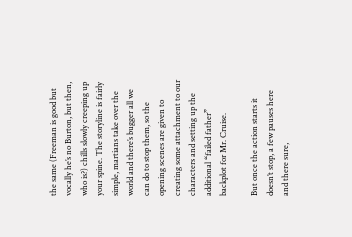the same (Freeman is good but vocally he’s no Burton, but then, who is?) chills slowly creeping up your spine. The storyline is fairly simple, martians take over the world and there’s bugger all we can do to stop them, so the opening scenes are given to creating some attachment to our characters and setting up the additional “failed father” backplot for Mr. Cruise.

But once the action starts it doesn’t stop, a few pauses here and there sure,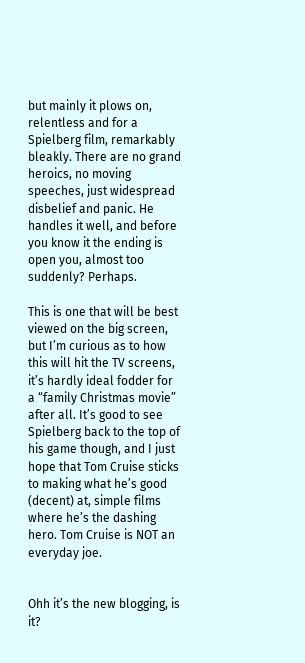but mainly it plows on, relentless and for a Spielberg film, remarkably bleakly. There are no grand heroics, no moving speeches, just widespread disbelief and panic. He handles it well, and before you know it the ending is open you, almost too suddenly? Perhaps.

This is one that will be best viewed on the big screen, but I’m curious as to how this will hit the TV screens, it’s hardly ideal fodder for a “family Christmas movie” after all. It’s good to see Spielberg back to the top of his game though, and I just hope that Tom Cruise sticks to making what he’s good (decent) at, simple films where he’s the dashing hero. Tom Cruise is NOT an everyday joe.


Ohh it’s the new blogging, is it?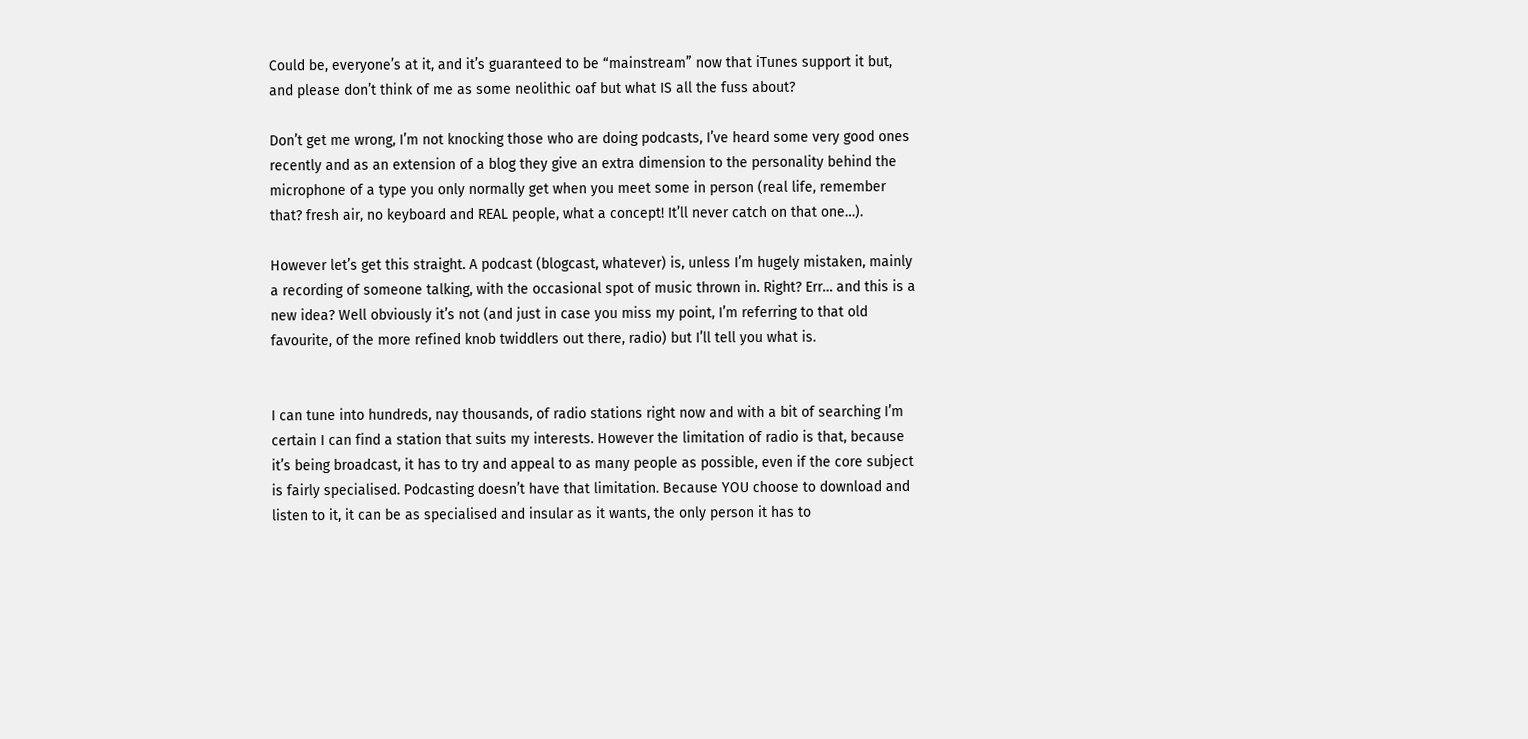Could be, everyone’s at it, and it’s guaranteed to be “mainstream” now that iTunes support it but, and please don’t think of me as some neolithic oaf but what IS all the fuss about?

Don’t get me wrong, I’m not knocking those who are doing podcasts, I’ve heard some very good ones recently and as an extension of a blog they give an extra dimension to the personality behind the microphone of a type you only normally get when you meet some in person (real life, remember that? fresh air, no keyboard and REAL people, what a concept! It’ll never catch on that one…).

However let’s get this straight. A podcast (blogcast, whatever) is, unless I’m hugely mistaken, mainly a recording of someone talking, with the occasional spot of music thrown in. Right? Err… and this is a new idea? Well obviously it’s not (and just in case you miss my point, I’m referring to that old favourite, of the more refined knob twiddlers out there, radio) but I’ll tell you what is.


I can tune into hundreds, nay thousands, of radio stations right now and with a bit of searching I’m certain I can find a station that suits my interests. However the limitation of radio is that, because it’s being broadcast, it has to try and appeal to as many people as possible, even if the core subject is fairly specialised. Podcasting doesn’t have that limitation. Because YOU choose to download and listen to it, it can be as specialised and insular as it wants, the only person it has to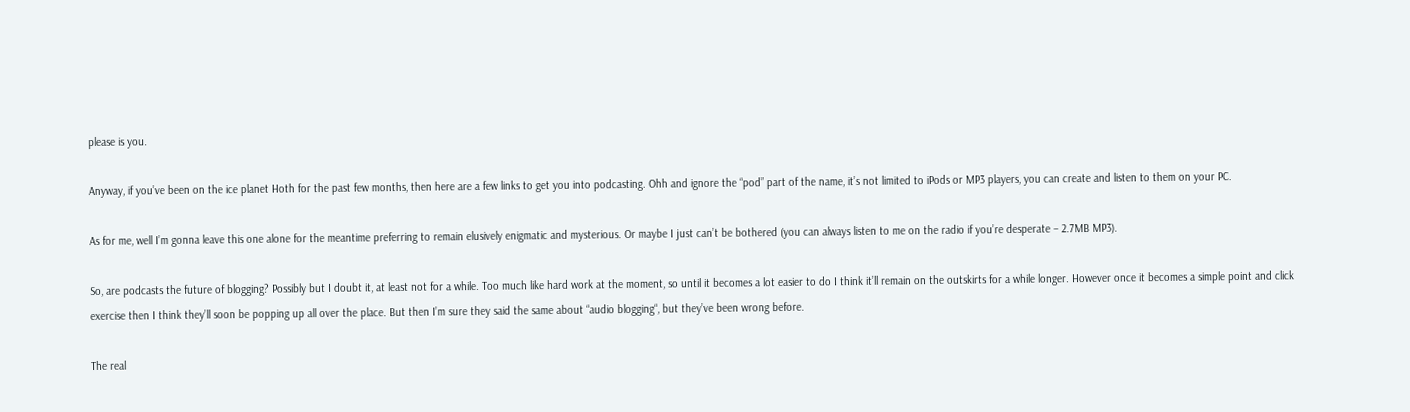please is you.

Anyway, if you’ve been on the ice planet Hoth for the past few months, then here are a few links to get you into podcasting. Ohh and ignore the “pod” part of the name, it’s not limited to iPods or MP3 players, you can create and listen to them on your PC.

As for me, well I’m gonna leave this one alone for the meantime preferring to remain elusively enigmatic and mysterious. Or maybe I just can’t be bothered (you can always listen to me on the radio if you’re desperate – 2.7MB MP3).

So, are podcasts the future of blogging? Possibly but I doubt it, at least not for a while. Too much like hard work at the moment, so until it becomes a lot easier to do I think it’ll remain on the outskirts for a while longer. However once it becomes a simple point and click exercise then I think they’ll soon be popping up all over the place. But then I’m sure they said the same about “audio blogging“, but they’ve been wrong before.

The real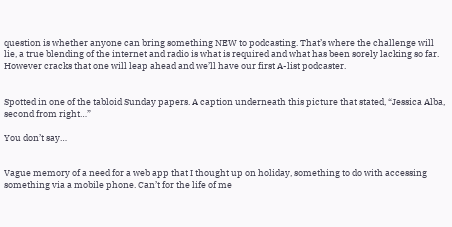question is whether anyone can bring something NEW to podcasting. That’s where the challenge will lie, a true blending of the internet and radio is what is required and what has been sorely lacking so far. However cracks that one will leap ahead and we’ll have our first A-list podcaster.


Spotted in one of the tabloid Sunday papers. A caption underneath this picture that stated, “Jessica Alba, second from right…”

You don’t say…


Vague memory of a need for a web app that I thought up on holiday, something to do with accessing something via a mobile phone. Can’t for the life of me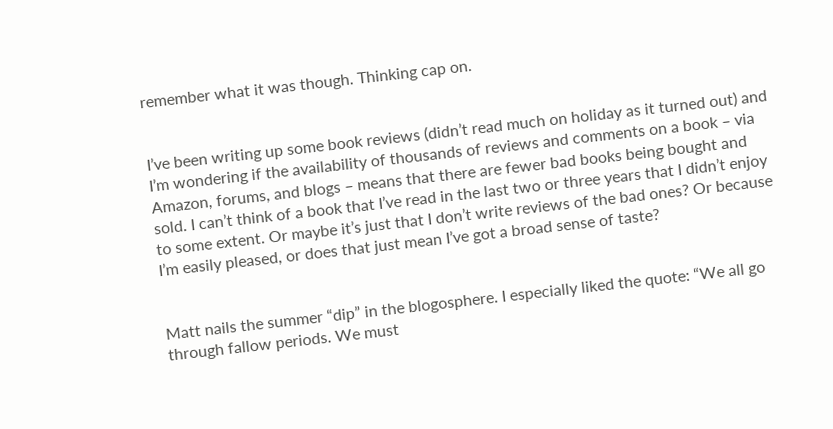remember what it was though. Thinking cap on.


I’ve been writing up some book reviews (didn’t read much on holiday as it turned out) and I’m wondering if the availability of thousands of reviews and comments on a book – via Amazon, forums, and blogs – means that there are fewer bad books being bought and sold. I can’t think of a book that I’ve read in the last two or three years that I didn’t enjoy to some extent. Or maybe it’s just that I don’t write reviews of the bad ones? Or because I’m easily pleased, or does that just mean I’ve got a broad sense of taste?


Matt nails the summer “dip” in the blogosphere. I especially liked the quote: “We all go through fallow periods. We must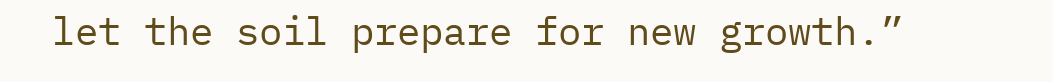let the soil prepare for new growth.”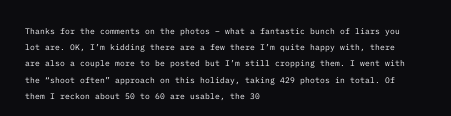Thanks for the comments on the photos – what a fantastic bunch of liars you lot are. OK, I’m kidding there are a few there I’m quite happy with, there are also a couple more to be posted but I’m still cropping them. I went with the “shoot often” approach on this holiday, taking 429 photos in total. Of them I reckon about 50 to 60 are usable, the 30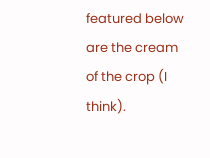featured below are the cream of the crop (I think).